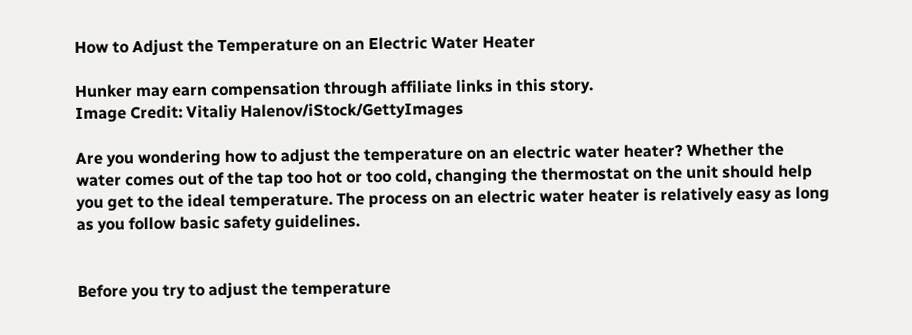How to Adjust the Temperature on an Electric Water Heater

Hunker may earn compensation through affiliate links in this story.
Image Credit: Vitaliy Halenov/iStock/GettyImages

Are you wondering how to adjust the temperature on an electric water heater? Whether the water comes out of the tap too hot or too cold, changing the thermostat on the unit should help you get to the ideal temperature. The process on an electric water heater is relatively easy as long as you follow basic safety guidelines.


Before you try to adjust the temperature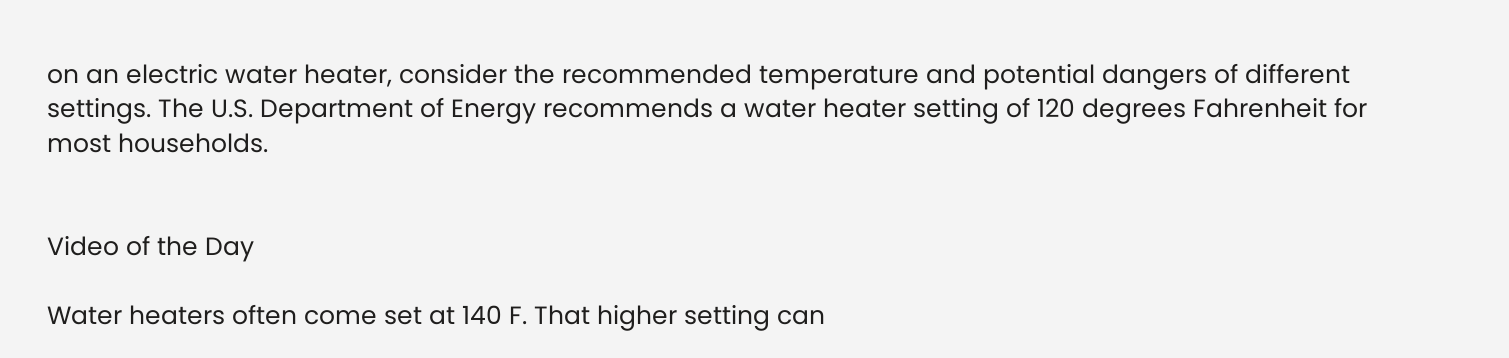on an electric water heater, consider the recommended temperature and potential dangers of different settings. The U.S. Department of Energy recommends a water heater setting of 120 degrees Fahrenheit for most households.


Video of the Day

Water heaters often come set at 140 F. That higher setting can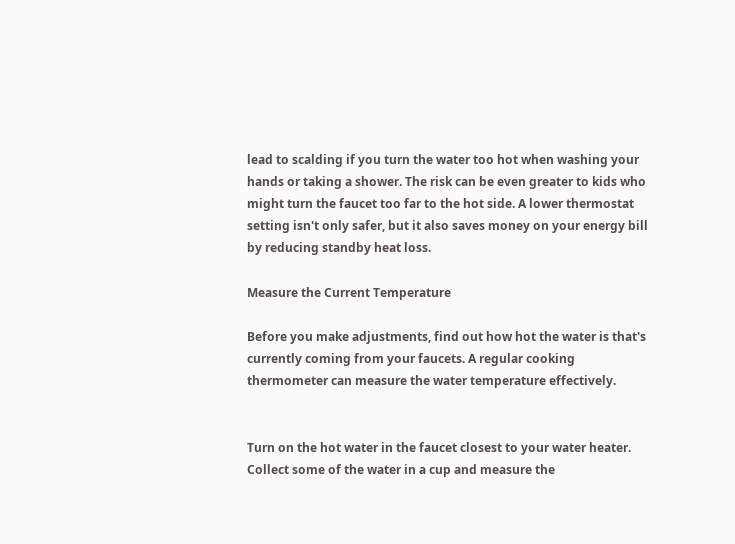lead to scalding if you turn the water too hot when washing your hands or taking a shower. The risk can be even greater to kids who might turn the faucet too far to the hot side. A lower thermostat setting isn't only safer, but it also saves money on your energy bill by reducing standby heat loss.

Measure the Current Temperature

Before you make adjustments, find out how hot the water is that's currently coming from your faucets. A regular cooking thermometer can measure the water temperature effectively.


Turn on the hot water in the faucet closest to your water heater. Collect some of the water in a cup and measure the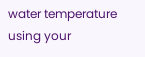water temperature using your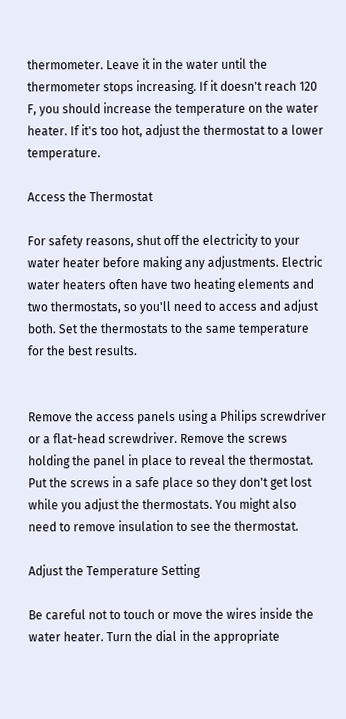thermometer. Leave it in the water until the thermometer stops increasing. If it doesn't reach 120 F, you should increase the temperature on the water heater. If it's too hot, adjust the thermostat to a lower temperature.

Access the Thermostat

For safety reasons, shut off the electricity to your water heater before making any adjustments. Electric water heaters often have two heating elements and two thermostats, so you'll need to access and adjust both. Set the thermostats to the same temperature for the best results.


Remove the access panels using a Philips screwdriver or a flat-head screwdriver. Remove the screws holding the panel in place to reveal the thermostat. Put the screws in a safe place so they don't get lost while you adjust the thermostats. You might also need to remove insulation to see the thermostat.

Adjust the Temperature Setting

Be careful not to touch or move the wires inside the water heater. Turn the dial in the appropriate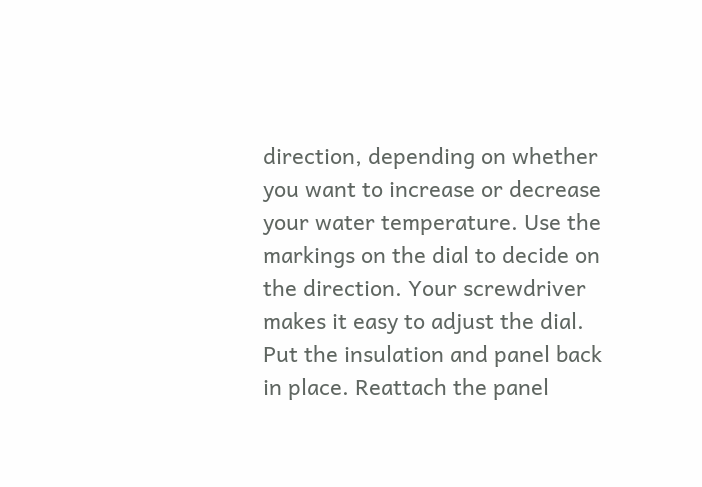direction, depending on whether you want to increase or decrease your water temperature. Use the markings on the dial to decide on the direction. Your screwdriver makes it easy to adjust the dial. Put the insulation and panel back in place. Reattach the panel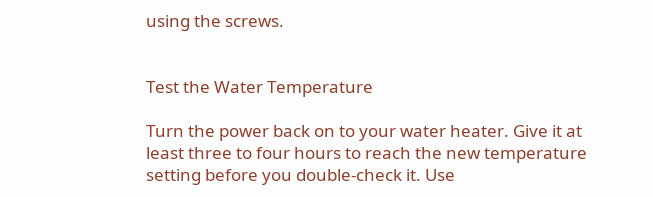using the screws.


Test the Water Temperature

Turn the power back on to your water heater. Give it at least three to four hours to reach the new temperature setting before you double-check it. Use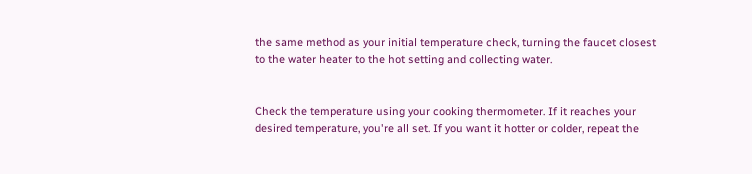the same method as your initial temperature check, turning the faucet closest to the water heater to the hot setting and collecting water.


Check the temperature using your cooking thermometer. If it reaches your desired temperature, you're all set. If you want it hotter or colder, repeat the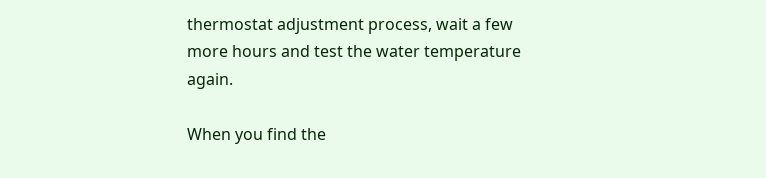thermostat adjustment process, wait a few more hours and test the water temperature again.

When you find the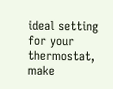ideal setting for your thermostat, make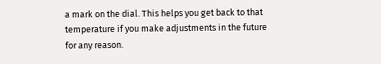a mark on the dial. This helps you get back to that temperature if you make adjustments in the future for any reason.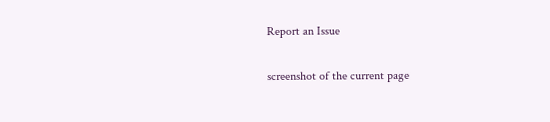Report an Issue

screenshot of the current page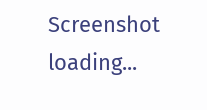Screenshot loading...